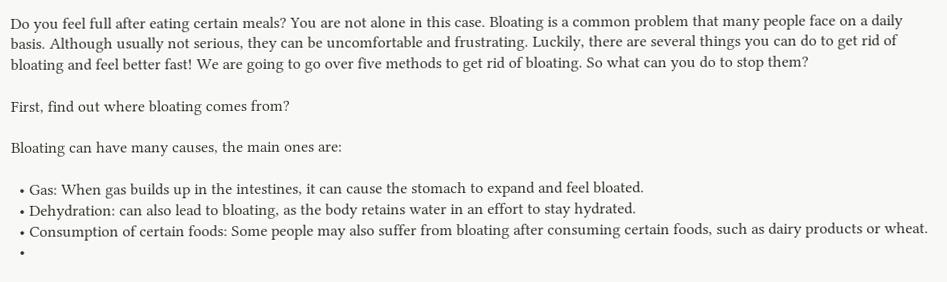Do you feel full after eating certain meals? You are not alone in this case. Bloating is a common problem that many people face on a daily basis. Although usually not serious, they can be uncomfortable and frustrating. Luckily, there are several things you can do to get rid of bloating and feel better fast! We are going to go over five methods to get rid of bloating. So what can you do to stop them?

First, find out where bloating comes from?

Bloating can have many causes, the main ones are:

  • Gas: When gas builds up in the intestines, it can cause the stomach to expand and feel bloated.
  • Dehydration: can also lead to bloating, as the body retains water in an effort to stay hydrated.
  • Consumption of certain foods: Some people may also suffer from bloating after consuming certain foods, such as dairy products or wheat.
  •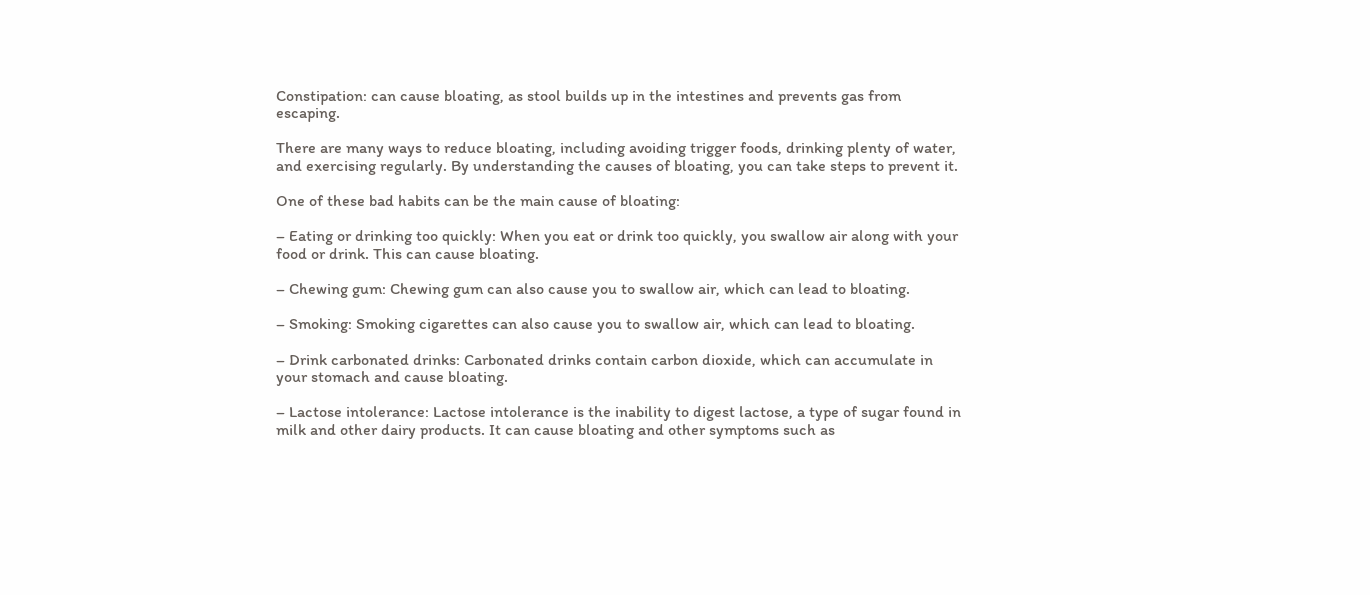Constipation: can cause bloating, as stool builds up in the intestines and prevents gas from escaping.

There are many ways to reduce bloating, including avoiding trigger foods, drinking plenty of water, and exercising regularly. By understanding the causes of bloating, you can take steps to prevent it.

One of these bad habits can be the main cause of bloating:

– Eating or drinking too quickly: When you eat or drink too quickly, you swallow air along with your food or drink. This can cause bloating.

– Chewing gum: Chewing gum can also cause you to swallow air, which can lead to bloating.

– Smoking: Smoking cigarettes can also cause you to swallow air, which can lead to bloating.

– Drink carbonated drinks: Carbonated drinks contain carbon dioxide, which can accumulate in your stomach and cause bloating.

– Lactose intolerance: Lactose intolerance is the inability to digest lactose, a type of sugar found in milk and other dairy products. It can cause bloating and other symptoms such as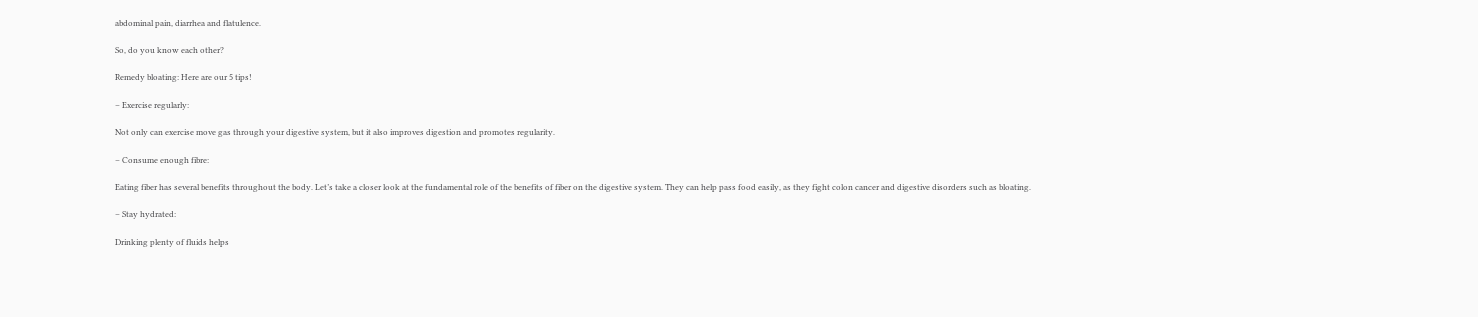abdominal pain, diarrhea and flatulence.

So, do you know each other?

Remedy bloating: Here are our 5 tips!

– Exercise regularly:

Not only can exercise move gas through your digestive system, but it also improves digestion and promotes regularity.

– Consume enough fibre:

Eating fiber has several benefits throughout the body. Let’s take a closer look at the fundamental role of the benefits of fiber on the digestive system. They can help pass food easily, as they fight colon cancer and digestive disorders such as bloating.

– Stay hydrated:

Drinking plenty of fluids helps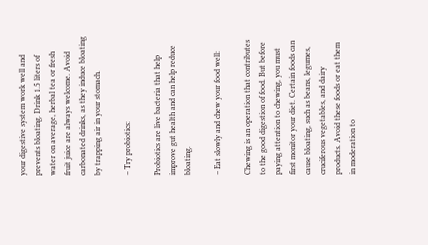your digestive system work well and prevents bloating. Drink 1.5 liters of water on average, herbal tea or fresh fruit juice are always welcome. Avoid carbonated drinks, as they induce bloating by trapping air in your stomach.

– Try probiotics:

Probiotics are live bacteria that help improve gut health and can help reduce bloating.

– Eat slowly and chew your food well:

Chewing is an operation that contributes to the good digestion of food. But before paying attention to chewing, you must first monitor your diet. Certain foods can cause bloating, such as beans, legumes, cruciferous vegetables, and dairy products. Avoid these foods or eat them in moderation to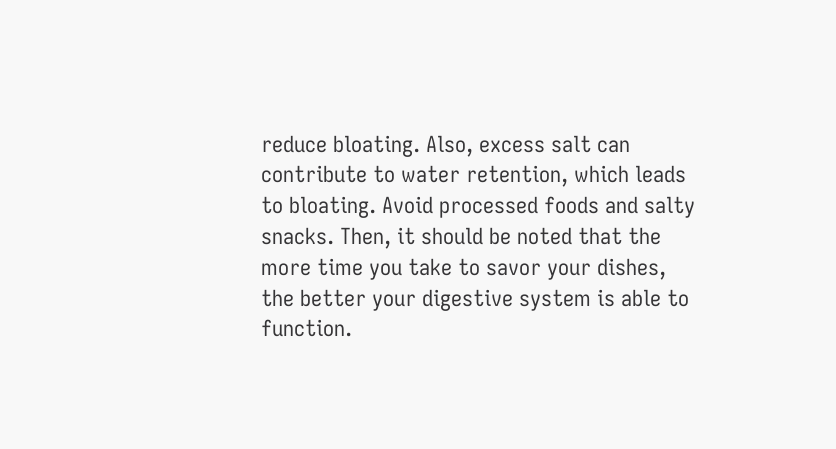reduce bloating. Also, excess salt can contribute to water retention, which leads to bloating. Avoid processed foods and salty snacks. Then, it should be noted that the more time you take to savor your dishes, the better your digestive system is able to function.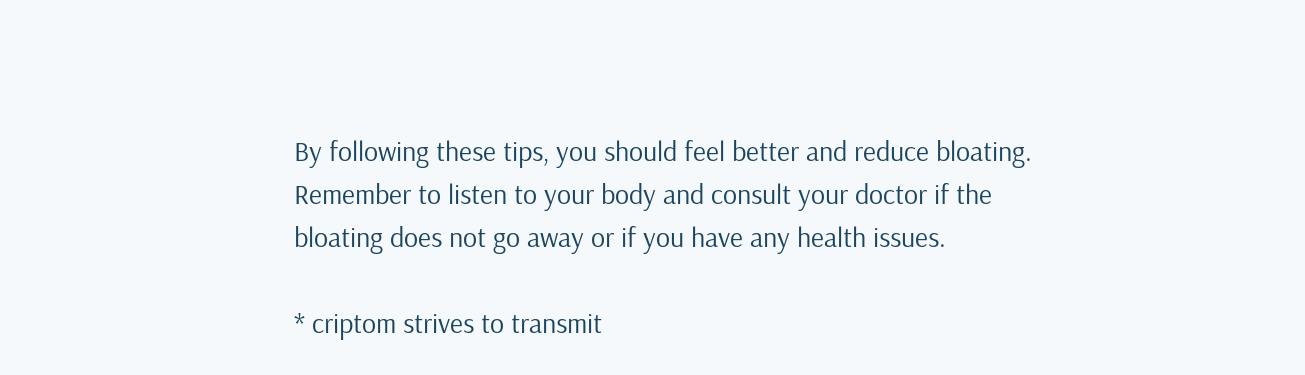By following these tips, you should feel better and reduce bloating. Remember to listen to your body and consult your doctor if the bloating does not go away or if you have any health issues.

* criptom strives to transmit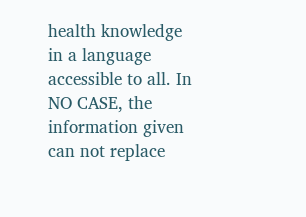health knowledge in a language accessible to all. In NO CASE, the information given can not replace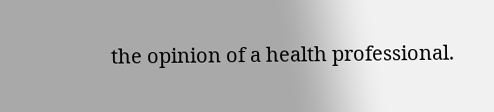the opinion of a health professional.